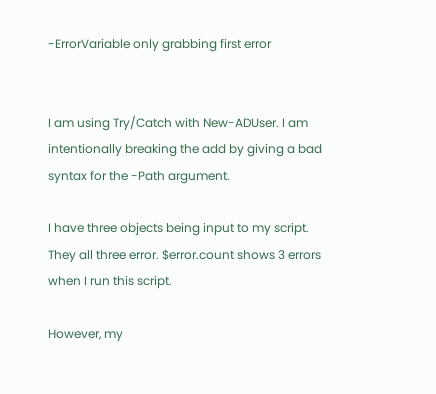-ErrorVariable only grabbing first error


I am using Try/Catch with New-ADUser. I am intentionally breaking the add by giving a bad syntax for the -Path argument.

I have three objects being input to my script. They all three error. $error.count shows 3 errors when I run this script.

However, my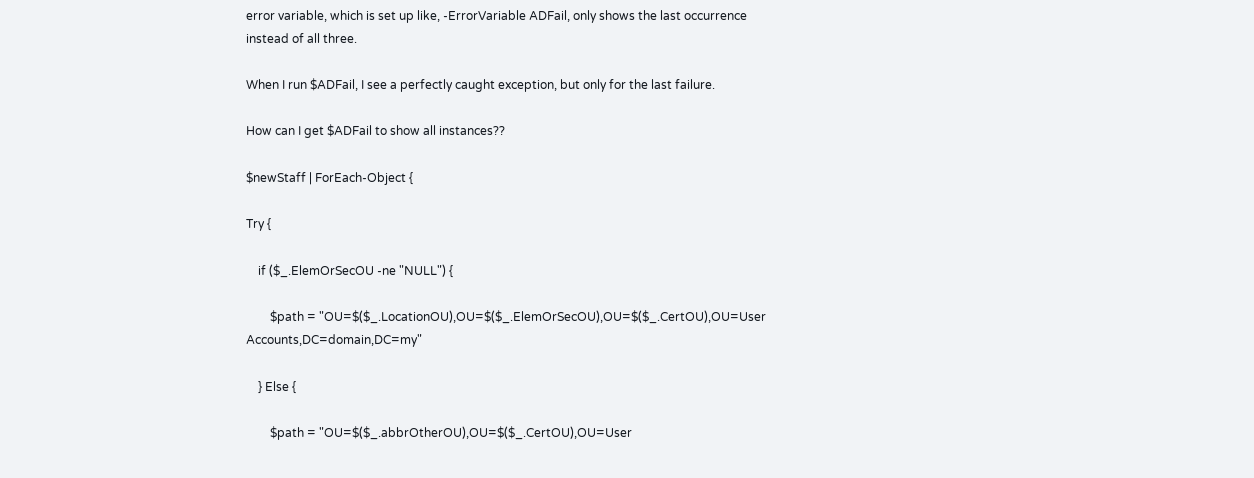error variable, which is set up like, -ErrorVariable ADFail, only shows the last occurrence instead of all three.

When I run $ADFail, I see a perfectly caught exception, but only for the last failure.

How can I get $ADFail to show all instances??

$newStaff | ForEach-Object {

Try {

    if ($_.ElemOrSecOU -ne "NULL") {

        $path = "OU=$($_.LocationOU),OU=$($_.ElemOrSecOU),OU=$($_.CertOU),OU=User Accounts,DC=domain,DC=my"

    } Else {

        $path = "OU=$($_.abbrOtherOU),OU=$($_.CertOU),OU=User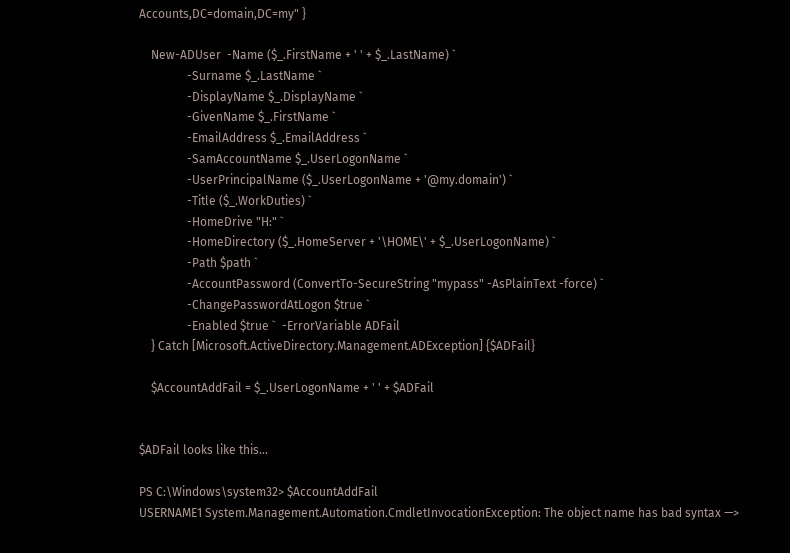Accounts,DC=domain,DC=my" }

    New-ADUser  -Name ($_.FirstName + ' ' + $_.LastName) `
                -Surname $_.LastName `
                -DisplayName $_.DisplayName `
                -GivenName $_.FirstName `
                -EmailAddress $_.EmailAddress `
                -SamAccountName $_.UserLogonName `
                -UserPrincipalName ($_.UserLogonName + '@my.domain') `
                -Title ($_.WorkDuties) `
                -HomeDrive "H:" `
                -HomeDirectory ($_.HomeServer + '\HOME\' + $_.UserLogonName) `
                -Path $path `
                -AccountPassword (ConvertTo-SecureString "mypass" -AsPlainText -force) `
                -ChangePasswordAtLogon $true `
                -Enabled $true `  -ErrorVariable ADFail
    } Catch [Microsoft.ActiveDirectory.Management.ADException] {$ADFail}

    $AccountAddFail = $_.UserLogonName + ' ' + $ADFail


$ADFail looks like this…

PS C:\Windows\system32> $AccountAddFail
USERNAME1 System.Management.Automation.CmdletInvocationException: The object name has bad syntax —>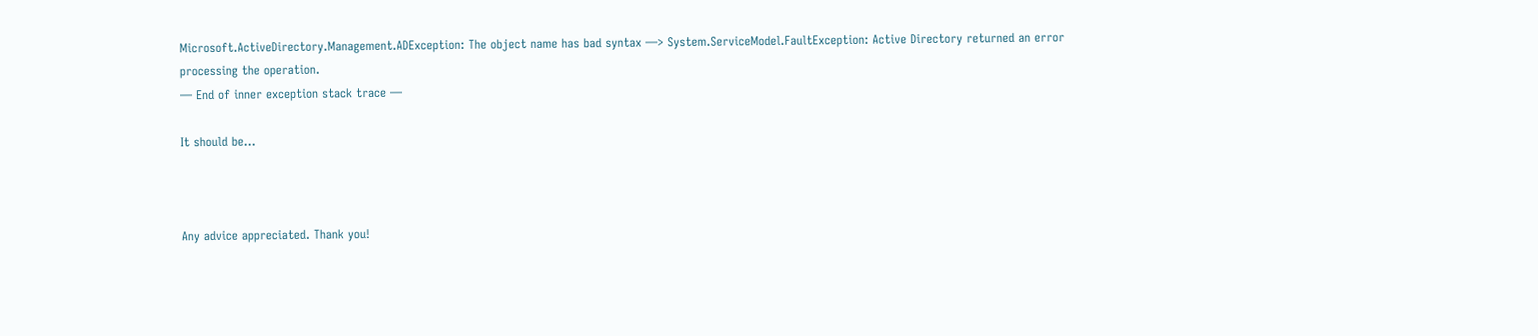Microsoft.ActiveDirectory.Management.ADException: The object name has bad syntax —> System.ServiceModel.FaultException: Active Directory returned an error processing the operation.
— End of inner exception stack trace —

It should be…



Any advice appreciated. Thank you!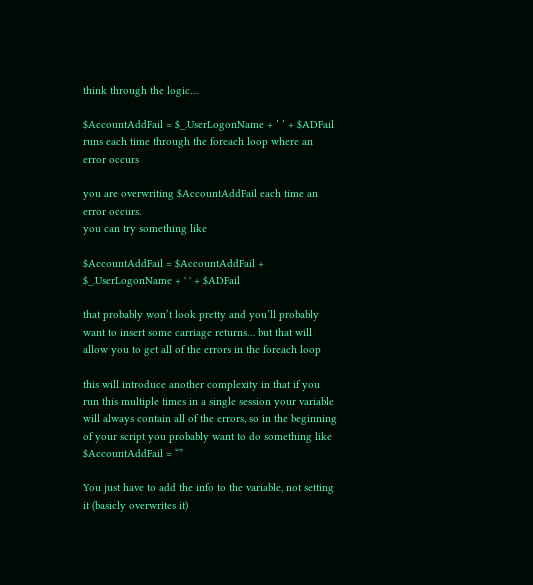think through the logic…

$AccountAddFail = $_.UserLogonName + ’ ’ + $ADFail
runs each time through the foreach loop where an error occurs

you are overwriting $AccountAddFail each time an error occurs.
you can try something like

$AccountAddFail = $AccountAddFail + $_.UserLogonName + ' ' + $ADFail

that probably won’t look pretty and you’ll probably want to insert some carriage returns… but that will allow you to get all of the errors in the foreach loop

this will introduce another complexity in that if you run this multiple times in a single session your variable will always contain all of the errors, so in the beginning of your script you probably want to do something like $AccountAddFail = “”

You just have to add the info to the variable, not setting it (basicly overwrites it)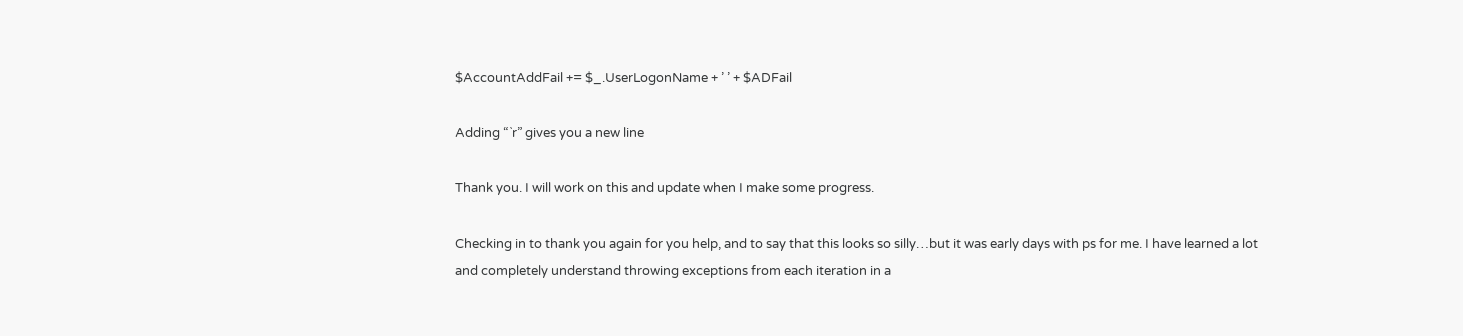$AccountAddFail += $_.UserLogonName + ’ ’ + $ADFail

Adding “`r” gives you a new line

Thank you. I will work on this and update when I make some progress.

Checking in to thank you again for you help, and to say that this looks so silly…but it was early days with ps for me. I have learned a lot and completely understand throwing exceptions from each iteration in a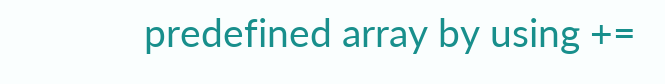predefined array by using +=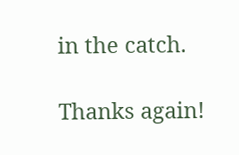in the catch.

Thanks again!